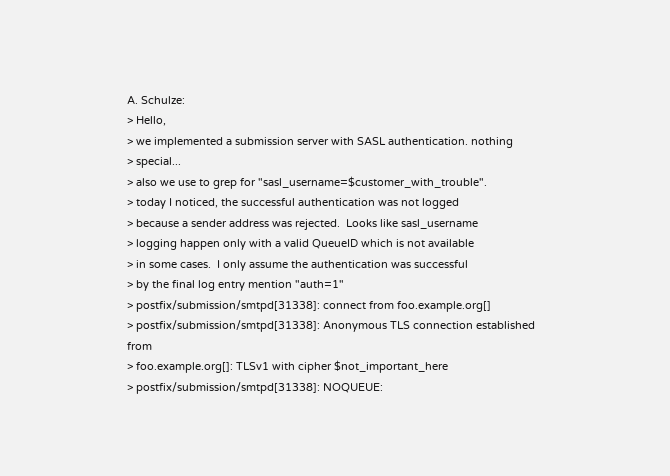A. Schulze:
> Hello,
> we implemented a submission server with SASL authentication. nothing
> special...
> also we use to grep for "sasl_username=$customer_with_trouble".
> today I noticed, the successful authentication was not logged
> because a sender address was rejected.  Looks like sasl_username
> logging happen only with a valid QueueID which is not available
> in some cases.  I only assume the authentication was successful
> by the final log entry mention "auth=1"
> postfix/submission/smtpd[31338]: connect from foo.example.org[]
> postfix/submission/smtpd[31338]: Anonymous TLS connection established from
> foo.example.org[]: TLSv1 with cipher $not_important_here
> postfix/submission/smtpd[31338]: NOQUEUE: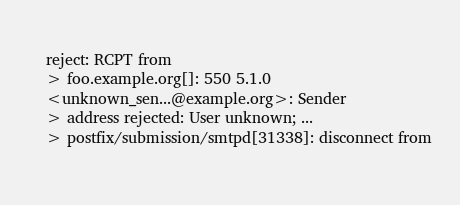reject: RCPT from
> foo.example.org[]: 550 5.1.0 <unknown_sen...@example.org>: Sender
> address rejected: User unknown; ...
> postfix/submission/smtpd[31338]: disconnect from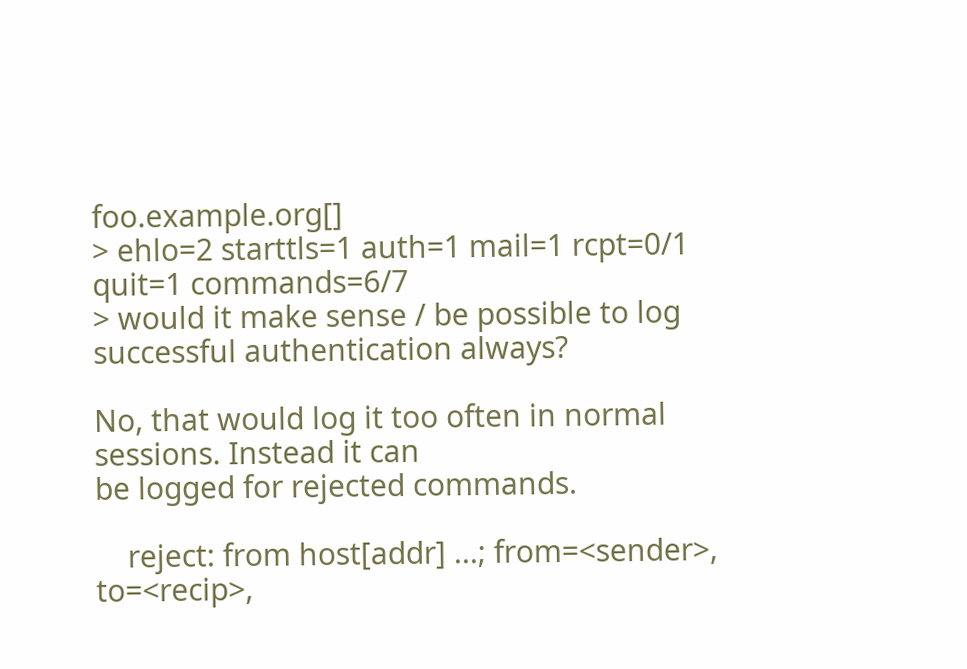foo.example.org[]
> ehlo=2 starttls=1 auth=1 mail=1 rcpt=0/1 quit=1 commands=6/7
> would it make sense / be possible to log successful authentication always?

No, that would log it too often in normal sessions. Instead it can
be logged for rejected commands.

    reject: from host[addr] ...; from=<sender>, to=<recip>,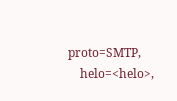proto=SMTP,
    helo=<helo>,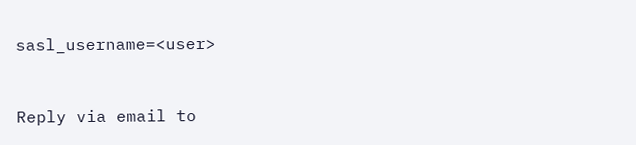sasl_username=<user>


Reply via email to